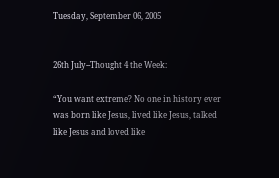Tuesday, September 06, 2005


26th July--Thought 4 the Week:

“You want extreme? No one in history ever was born like Jesus, lived like Jesus, talked like Jesus and loved like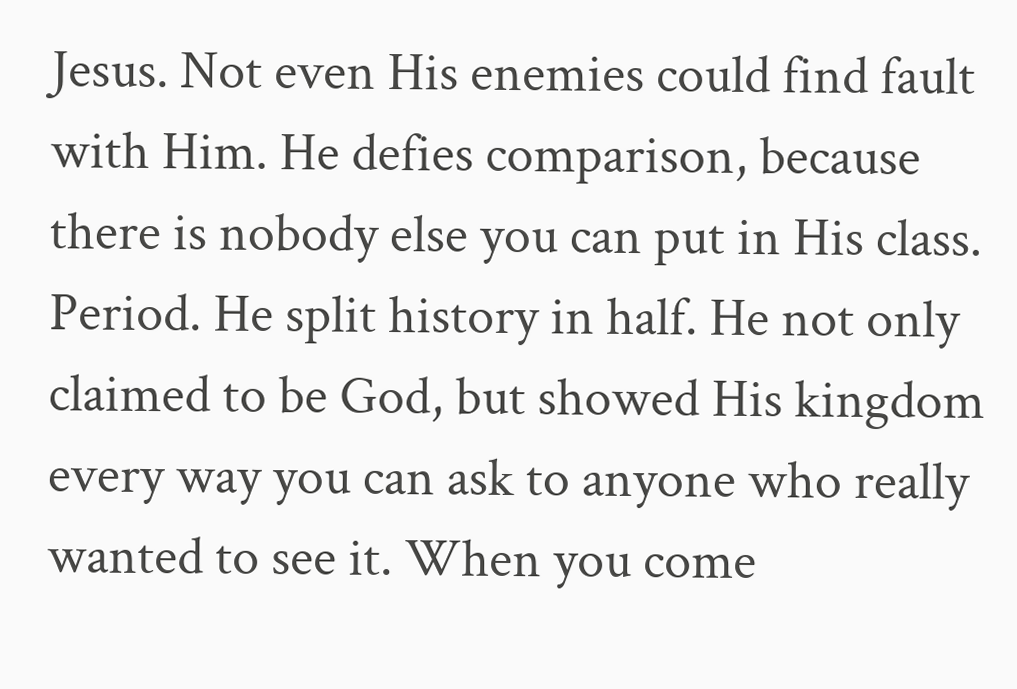Jesus. Not even His enemies could find fault with Him. He defies comparison, because there is nobody else you can put in His class. Period. He split history in half. He not only claimed to be God, but showed His kingdom every way you can ask to anyone who really wanted to see it. When you come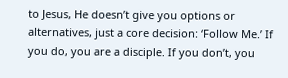to Jesus, He doesn’t give you options or alternatives, just a core decision: ‘Follow Me.’ If you do, you are a disciple. If you don’t, you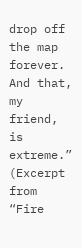drop off the map forever. And that, my friend, is extreme.” (Excerpt from “Fire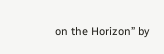on the Horizon” by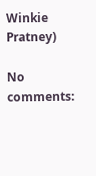Winkie Pratney)

No comments: